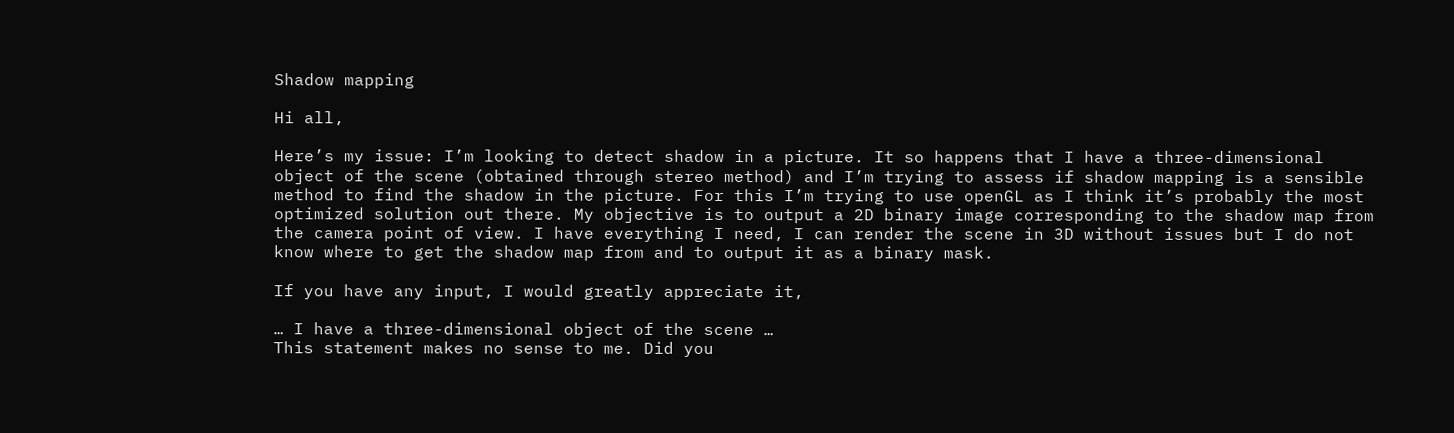Shadow mapping

Hi all,

Here’s my issue: I’m looking to detect shadow in a picture. It so happens that I have a three-dimensional object of the scene (obtained through stereo method) and I’m trying to assess if shadow mapping is a sensible method to find the shadow in the picture. For this I’m trying to use openGL as I think it’s probably the most optimized solution out there. My objective is to output a 2D binary image corresponding to the shadow map from the camera point of view. I have everything I need, I can render the scene in 3D without issues but I do not know where to get the shadow map from and to output it as a binary mask.

If you have any input, I would greatly appreciate it,

… I have a three-dimensional object of the scene …
This statement makes no sense to me. Did you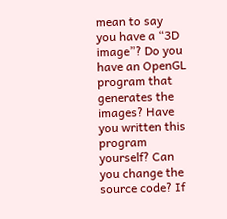mean to say you have a “3D image”? Do you have an OpenGL program that generates the images? Have you written this program yourself? Can you change the source code? If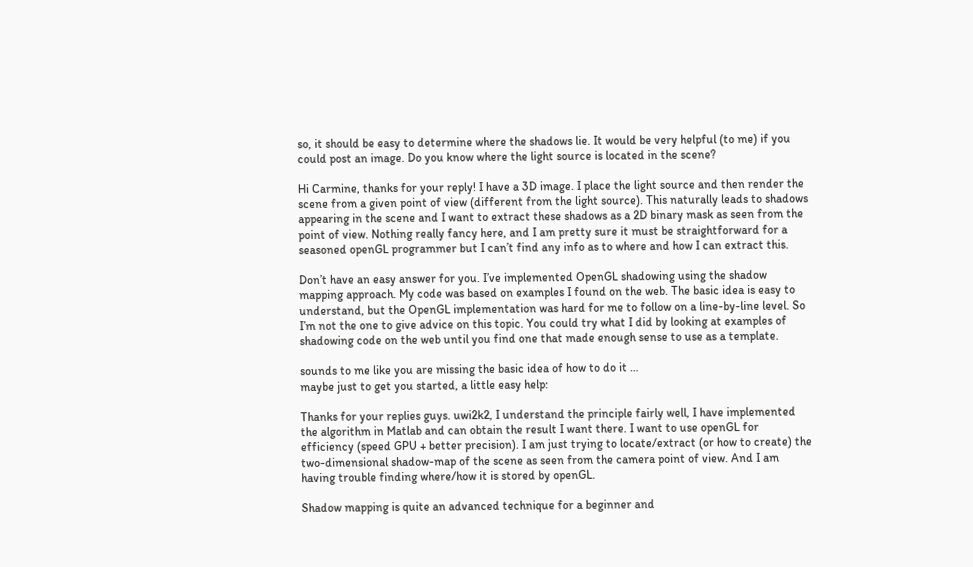so, it should be easy to determine where the shadows lie. It would be very helpful (to me) if you could post an image. Do you know where the light source is located in the scene?

Hi Carmine, thanks for your reply! I have a 3D image. I place the light source and then render the scene from a given point of view (different from the light source). This naturally leads to shadows appearing in the scene and I want to extract these shadows as a 2D binary mask as seen from the point of view. Nothing really fancy here, and I am pretty sure it must be straightforward for a seasoned openGL programmer but I can’t find any info as to where and how I can extract this.

Don’t have an easy answer for you. I’ve implemented OpenGL shadowing using the shadow mapping approach. My code was based on examples I found on the web. The basic idea is easy to understand, but the OpenGL implementation was hard for me to follow on a line-by-line level. So I’m not the one to give advice on this topic. You could try what I did by looking at examples of shadowing code on the web until you find one that made enough sense to use as a template.

sounds to me like you are missing the basic idea of how to do it …
maybe just to get you started, a little easy help:

Thanks for your replies guys. uwi2k2, I understand the principle fairly well, I have implemented the algorithm in Matlab and can obtain the result I want there. I want to use openGL for efficiency (speed GPU + better precision). I am just trying to locate/extract (or how to create) the two-dimensional shadow-map of the scene as seen from the camera point of view. And I am having trouble finding where/how it is stored by openGL.

Shadow mapping is quite an advanced technique for a beginner and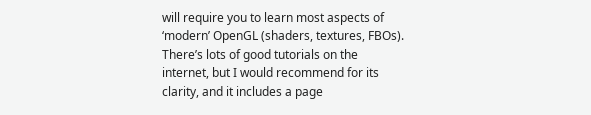will require you to learn most aspects of ‘modern’ OpenGL (shaders, textures, FBOs). There’s lots of good tutorials on the internet, but I would recommend for its clarity, and it includes a page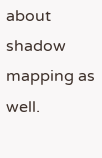about shadow mapping as well.